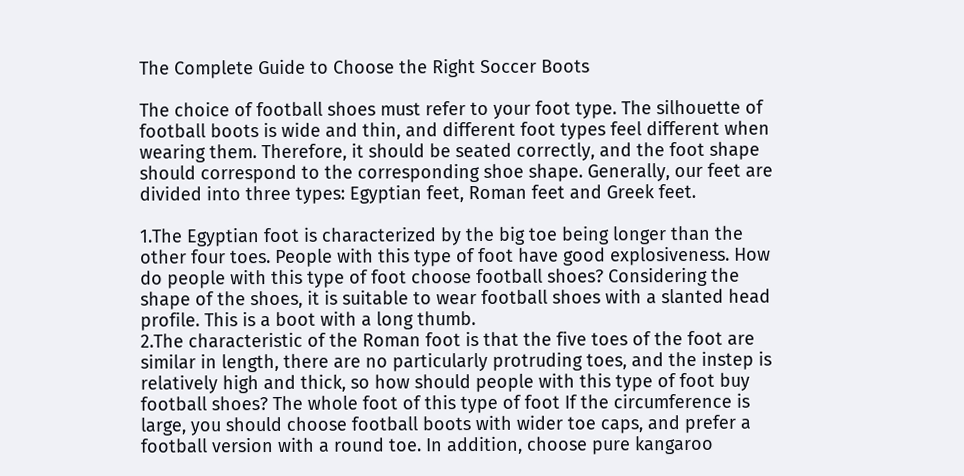The Complete Guide to Choose the Right Soccer Boots

The choice of football shoes must refer to your foot type. The silhouette of football boots is wide and thin, and different foot types feel different when wearing them. Therefore, it should be seated correctly, and the foot shape should correspond to the corresponding shoe shape. Generally, our feet are divided into three types: Egyptian feet, Roman feet and Greek feet.

1.The Egyptian foot is characterized by the big toe being longer than the other four toes. People with this type of foot have good explosiveness. How do people with this type of foot choose football shoes? Considering the shape of the shoes, it is suitable to wear football shoes with a slanted head profile. This is a boot with a long thumb.
2.The characteristic of the Roman foot is that the five toes of the foot are similar in length, there are no particularly protruding toes, and the instep is relatively high and thick, so how should people with this type of foot buy football shoes? The whole foot of this type of foot If the circumference is large, you should choose football boots with wider toe caps, and prefer a football version with a round toe. In addition, choose pure kangaroo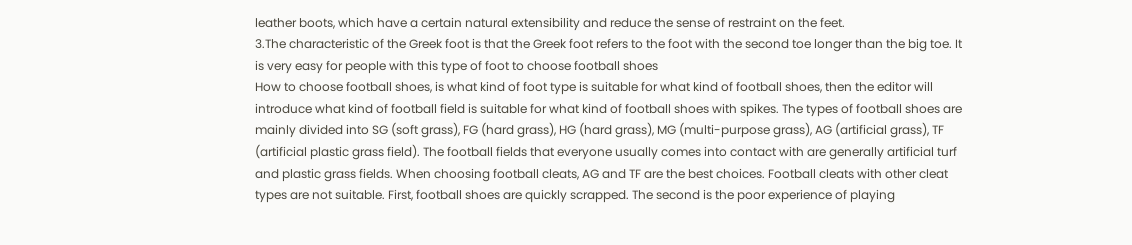leather boots, which have a certain natural extensibility and reduce the sense of restraint on the feet.
3.The characteristic of the Greek foot is that the Greek foot refers to the foot with the second toe longer than the big toe. It is very easy for people with this type of foot to choose football shoes
How to choose football shoes, is what kind of foot type is suitable for what kind of football shoes, then the editor will introduce what kind of football field is suitable for what kind of football shoes with spikes. The types of football shoes are mainly divided into SG (soft grass), FG (hard grass), HG (hard grass), MG (multi-purpose grass), AG (artificial grass), TF (artificial plastic grass field). The football fields that everyone usually comes into contact with are generally artificial turf and plastic grass fields. When choosing football cleats, AG and TF are the best choices. Football cleats with other cleat types are not suitable. First, football shoes are quickly scrapped. The second is the poor experience of playing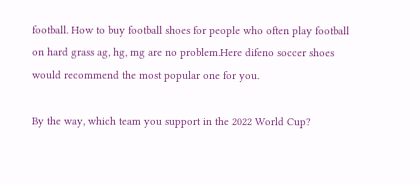football. How to buy football shoes for people who often play football on hard grass ag, hg, mg are no problem.Here difeno soccer shoes would recommend the most popular one for you.

By the way, which team you support in the 2022 World Cup?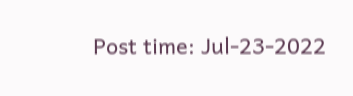Post time: Jul-23-2022